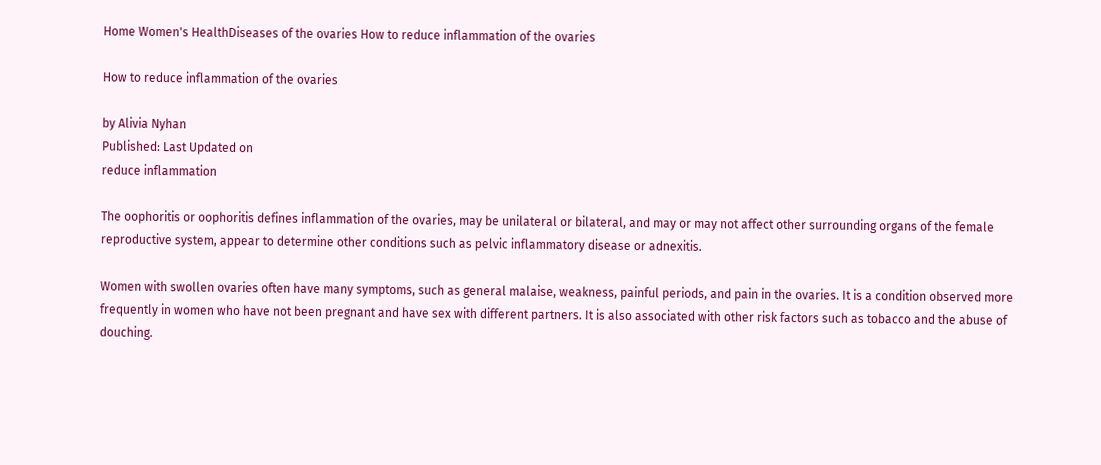Home Women's HealthDiseases of the ovaries How to reduce inflammation of the ovaries

How to reduce inflammation of the ovaries

by Alivia Nyhan
Published: Last Updated on
reduce inflammation

The oophoritis or oophoritis defines inflammation of the ovaries, may be unilateral or bilateral, and may or may not affect other surrounding organs of the female reproductive system, appear to determine other conditions such as pelvic inflammatory disease or adnexitis.

Women with swollen ovaries often have many symptoms, such as general malaise, weakness, painful periods, and pain in the ovaries. It is a condition observed more frequently in women who have not been pregnant and have sex with different partners. It is also associated with other risk factors such as tobacco and the abuse of douching.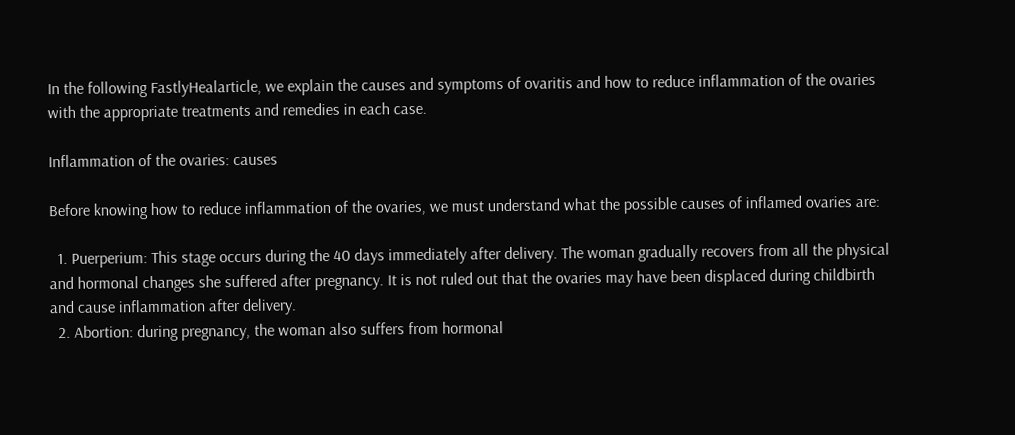In the following FastlyHealarticle, we explain the causes and symptoms of ovaritis and how to reduce inflammation of the ovaries with the appropriate treatments and remedies in each case.

Inflammation of the ovaries: causes

Before knowing how to reduce inflammation of the ovaries, we must understand what the possible causes of inflamed ovaries are:

  1. Puerperium: This stage occurs during the 40 days immediately after delivery. The woman gradually recovers from all the physical and hormonal changes she suffered after pregnancy. It is not ruled out that the ovaries may have been displaced during childbirth and cause inflammation after delivery.
  2. Abortion: during pregnancy, the woman also suffers from hormonal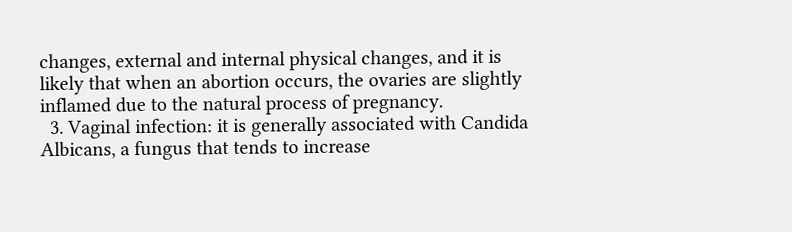changes, external and internal physical changes, and it is likely that when an abortion occurs, the ovaries are slightly inflamed due to the natural process of pregnancy.
  3. Vaginal infection: it is generally associated with Candida Albicans, a fungus that tends to increase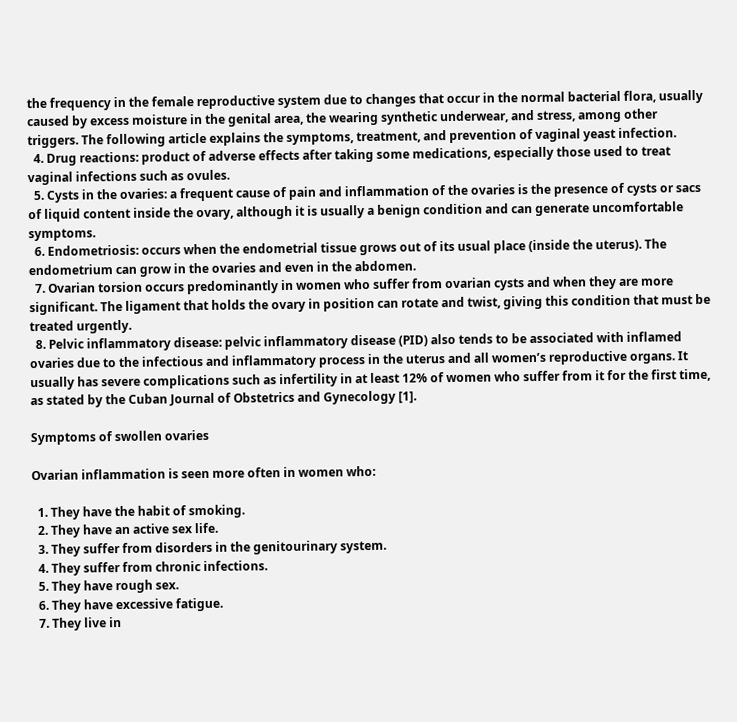the frequency in the female reproductive system due to changes that occur in the normal bacterial flora, usually caused by excess moisture in the genital area, the wearing synthetic underwear, and stress, among other triggers. The following article explains the symptoms, treatment, and prevention of vaginal yeast infection.
  4. Drug reactions: product of adverse effects after taking some medications, especially those used to treat vaginal infections such as ovules.
  5. Cysts in the ovaries: a frequent cause of pain and inflammation of the ovaries is the presence of cysts or sacs of liquid content inside the ovary, although it is usually a benign condition and can generate uncomfortable symptoms.
  6. Endometriosis: occurs when the endometrial tissue grows out of its usual place (inside the uterus). The endometrium can grow in the ovaries and even in the abdomen.
  7. Ovarian torsion occurs predominantly in women who suffer from ovarian cysts and when they are more significant. The ligament that holds the ovary in position can rotate and twist, giving this condition that must be treated urgently.
  8. Pelvic inflammatory disease: pelvic inflammatory disease (PID) also tends to be associated with inflamed ovaries due to the infectious and inflammatory process in the uterus and all women’s reproductive organs. It usually has severe complications such as infertility in at least 12% of women who suffer from it for the first time, as stated by the Cuban Journal of Obstetrics and Gynecology [1].

Symptoms of swollen ovaries

Ovarian inflammation is seen more often in women who:

  1. They have the habit of smoking.
  2. They have an active sex life.
  3. They suffer from disorders in the genitourinary system.
  4. They suffer from chronic infections.
  5. They have rough sex.
  6. They have excessive fatigue.
  7. They live in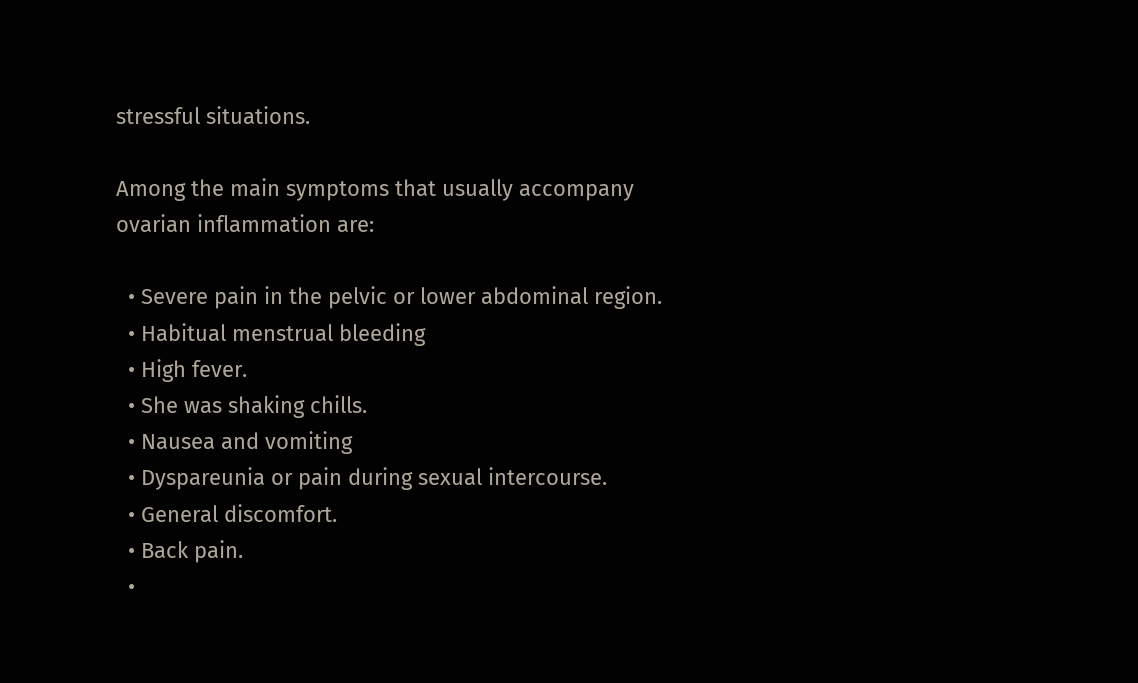stressful situations.

Among the main symptoms that usually accompany ovarian inflammation are:

  • Severe pain in the pelvic or lower abdominal region.
  • Habitual menstrual bleeding
  • High fever.
  • She was shaking chills.
  • Nausea and vomiting
  • Dyspareunia or pain during sexual intercourse.
  • General discomfort.
  • Back pain.
  •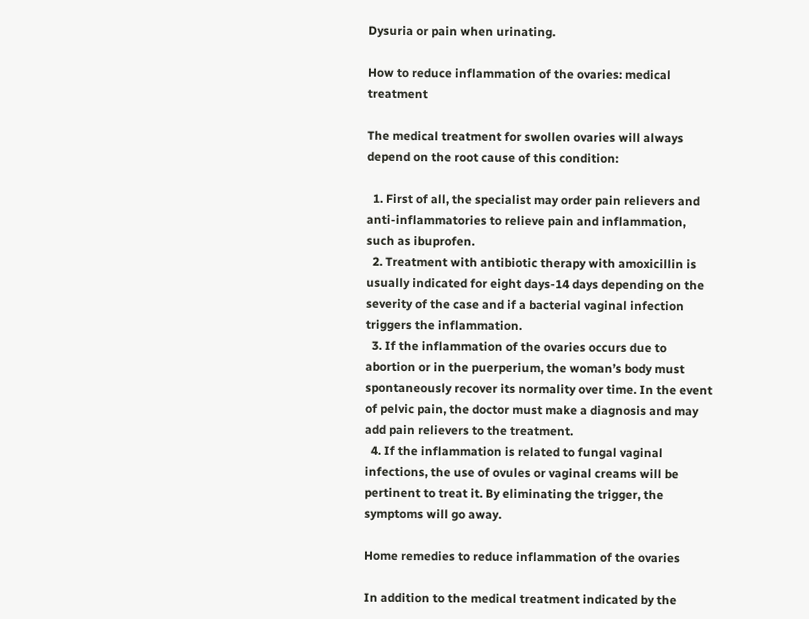Dysuria or pain when urinating.

How to reduce inflammation of the ovaries: medical treatment

The medical treatment for swollen ovaries will always depend on the root cause of this condition:

  1. First of all, the specialist may order pain relievers and anti-inflammatories to relieve pain and inflammation, such as ibuprofen.
  2. Treatment with antibiotic therapy with amoxicillin is usually indicated for eight days-14 days depending on the severity of the case and if a bacterial vaginal infection triggers the inflammation.
  3. If the inflammation of the ovaries occurs due to abortion or in the puerperium, the woman’s body must spontaneously recover its normality over time. In the event of pelvic pain, the doctor must make a diagnosis and may add pain relievers to the treatment.
  4. If the inflammation is related to fungal vaginal infections, the use of ovules or vaginal creams will be pertinent to treat it. By eliminating the trigger, the symptoms will go away.

Home remedies to reduce inflammation of the ovaries

In addition to the medical treatment indicated by the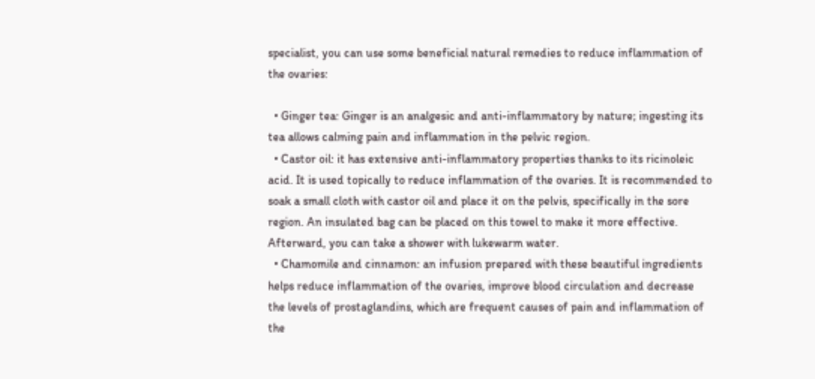specialist, you can use some beneficial natural remedies to reduce inflammation of the ovaries:

  • Ginger tea: Ginger is an analgesic and anti-inflammatory by nature; ingesting its tea allows calming pain and inflammation in the pelvic region.
  • Castor oil: it has extensive anti-inflammatory properties thanks to its ricinoleic acid. It is used topically to reduce inflammation of the ovaries. It is recommended to soak a small cloth with castor oil and place it on the pelvis, specifically in the sore region. An insulated bag can be placed on this towel to make it more effective. Afterward, you can take a shower with lukewarm water.
  • Chamomile and cinnamon: an infusion prepared with these beautiful ingredients helps reduce inflammation of the ovaries, improve blood circulation and decrease the levels of prostaglandins, which are frequent causes of pain and inflammation of the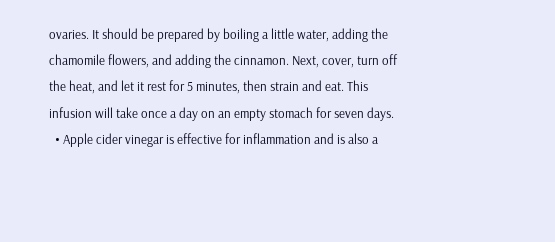ovaries. It should be prepared by boiling a little water, adding the chamomile flowers, and adding the cinnamon. Next, cover, turn off the heat, and let it rest for 5 minutes, then strain and eat. This infusion will take once a day on an empty stomach for seven days.
  • Apple cider vinegar is effective for inflammation and is also a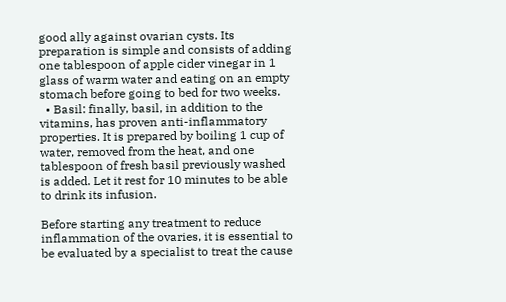good ally against ovarian cysts. Its preparation is simple and consists of adding one tablespoon of apple cider vinegar in 1 glass of warm water and eating on an empty stomach before going to bed for two weeks.
  • Basil: finally, basil, in addition to the vitamins, has proven anti-inflammatory properties. It is prepared by boiling 1 cup of water, removed from the heat, and one tablespoon of fresh basil previously washed is added. Let it rest for 10 minutes to be able to drink its infusion.

Before starting any treatment to reduce inflammation of the ovaries, it is essential to be evaluated by a specialist to treat the cause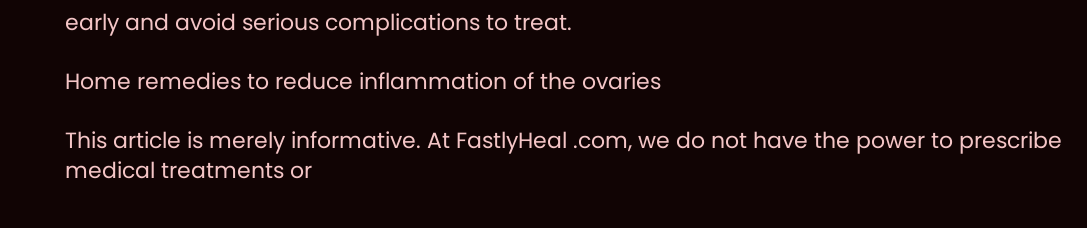early and avoid serious complications to treat.

Home remedies to reduce inflammation of the ovaries

This article is merely informative. At FastlyHeal .com, we do not have the power to prescribe medical treatments or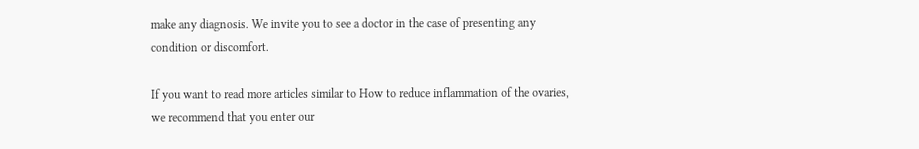make any diagnosis. We invite you to see a doctor in the case of presenting any condition or discomfort.

If you want to read more articles similar to How to reduce inflammation of the ovaries, we recommend that you enter our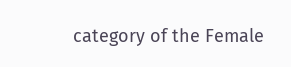category of the Female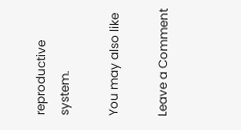reproductive system.

You may also like

Leave a Comment